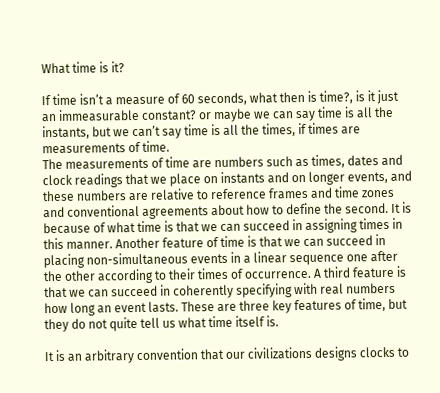What time is it?

If time isn’t a measure of 60 seconds, what then is time?, is it just an immeasurable constant? or maybe we can say time is all the instants, but we can’t say time is all the times, if times are measurements of time.
The measurements of time are numbers such as times, dates and clock readings that we place on instants and on longer events, and these numbers are relative to reference frames and time zones and conventional agreements about how to define the second. It is because of what time is that we can succeed in assigning times in this manner. Another feature of time is that we can succeed in placing non-simultaneous events in a linear sequence one after the other according to their times of occurrence. A third feature is that we can succeed in coherently specifying with real numbers how long an event lasts. These are three key features of time, but they do not quite tell us what time itself is.

It is an arbitrary convention that our civilizations designs clocks to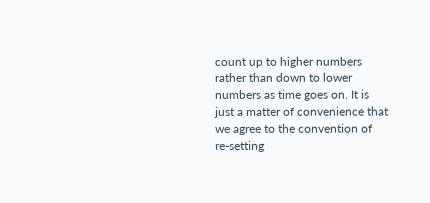count up to higher numbers rather than down to lower numbers as time goes on. It is just a matter of convenience that we agree to the convention of re-setting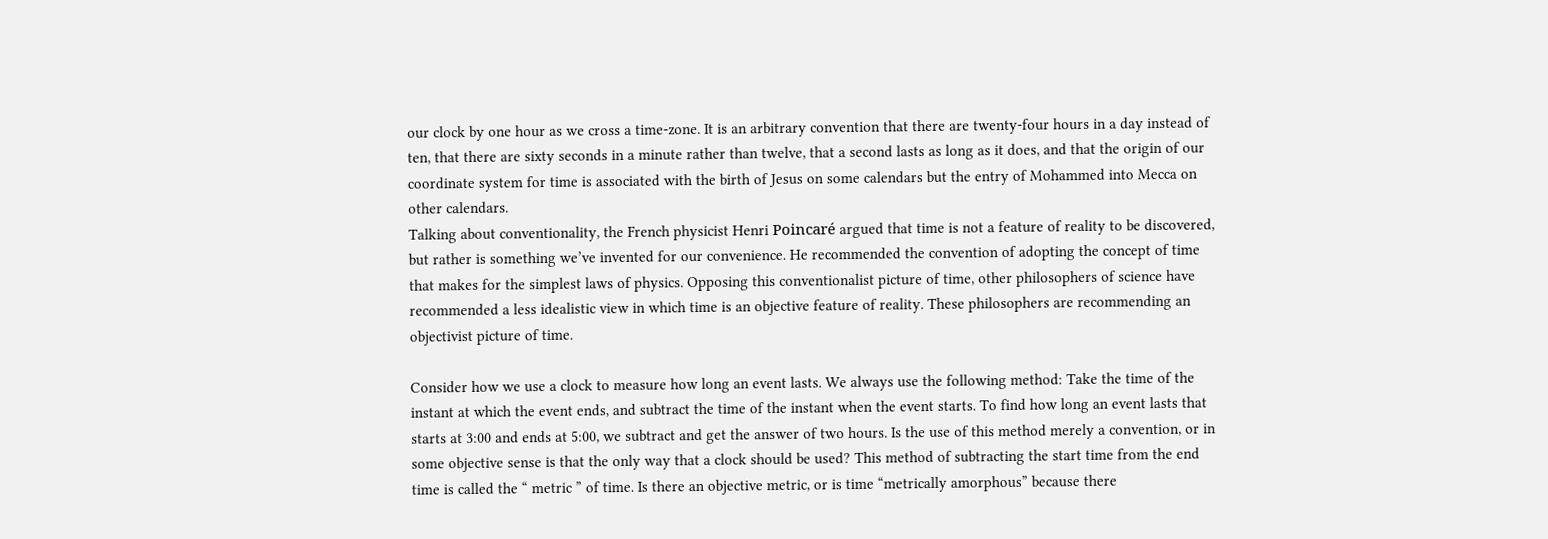our clock by one hour as we cross a time-zone. It is an arbitrary convention that there are twenty-four hours in a day instead of ten, that there are sixty seconds in a minute rather than twelve, that a second lasts as long as it does, and that the origin of our coordinate system for time is associated with the birth of Jesus on some calendars but the entry of Mohammed into Mecca on other calendars.
Talking about conventionality, the French physicist Henri Poincaré argued that time is not a feature of reality to be discovered, but rather is something we’ve invented for our convenience. He recommended the convention of adopting the concept of time that makes for the simplest laws of physics. Opposing this conventionalist picture of time, other philosophers of science have recommended a less idealistic view in which time is an objective feature of reality. These philosophers are recommending an objectivist picture of time.

Consider how we use a clock to measure how long an event lasts. We always use the following method: Take the time of the instant at which the event ends, and subtract the time of the instant when the event starts. To find how long an event lasts that starts at 3:00 and ends at 5:00, we subtract and get the answer of two hours. Is the use of this method merely a convention, or in some objective sense is that the only way that a clock should be used? This method of subtracting the start time from the end time is called the “ metric ” of time. Is there an objective metric, or is time “metrically amorphous” because there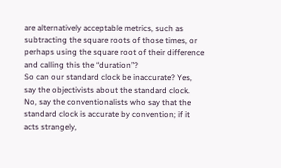are alternatively acceptable metrics, such as subtracting the square roots of those times, or perhaps using the square root of their difference and calling this the “duration”?
So can our standard clock be inaccurate? Yes, say the objectivists about the standard clock. No, say the conventionalists who say that the standard clock is accurate by convention; if it acts strangely,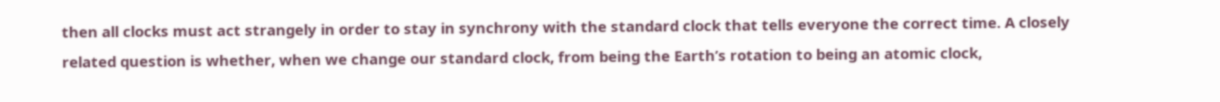then all clocks must act strangely in order to stay in synchrony with the standard clock that tells everyone the correct time. A closely related question is whether, when we change our standard clock, from being the Earth’s rotation to being an atomic clock,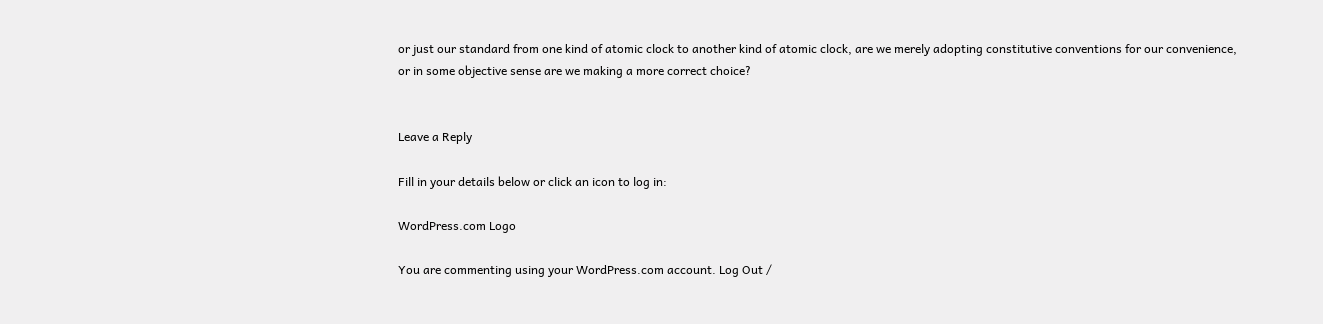or just our standard from one kind of atomic clock to another kind of atomic clock, are we merely adopting constitutive conventions for our convenience, or in some objective sense are we making a more correct choice?


Leave a Reply

Fill in your details below or click an icon to log in:

WordPress.com Logo

You are commenting using your WordPress.com account. Log Out /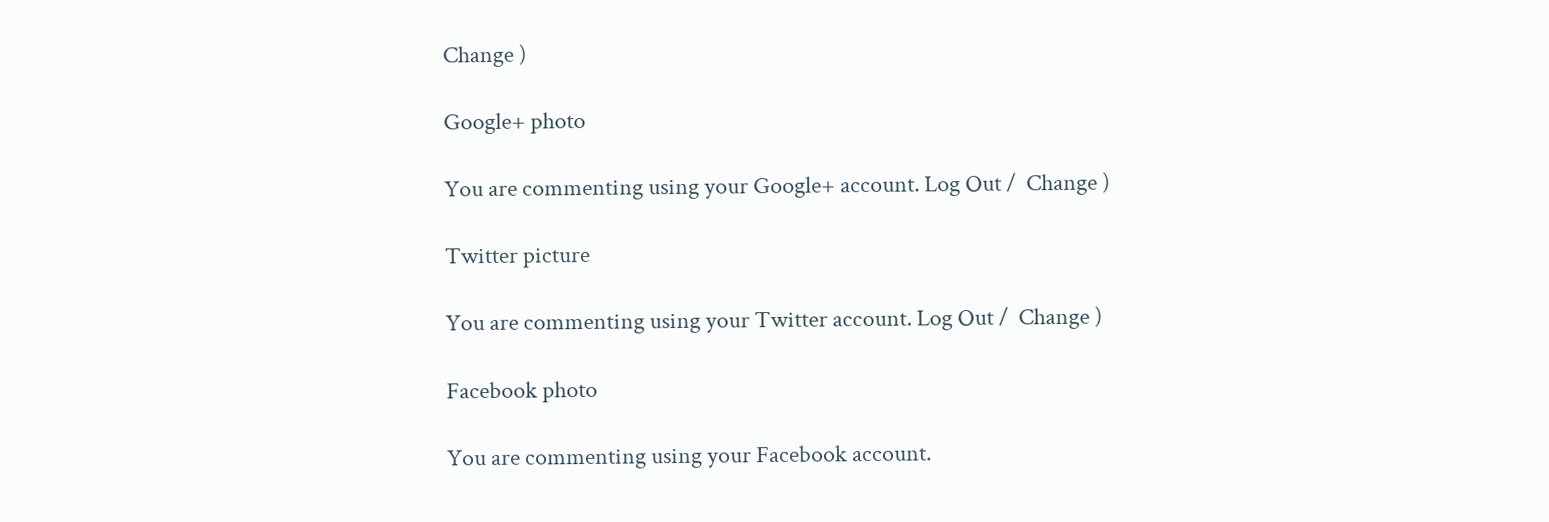Change )

Google+ photo

You are commenting using your Google+ account. Log Out /  Change )

Twitter picture

You are commenting using your Twitter account. Log Out /  Change )

Facebook photo

You are commenting using your Facebook account.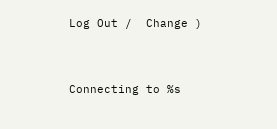Log Out /  Change )


Connecting to %s